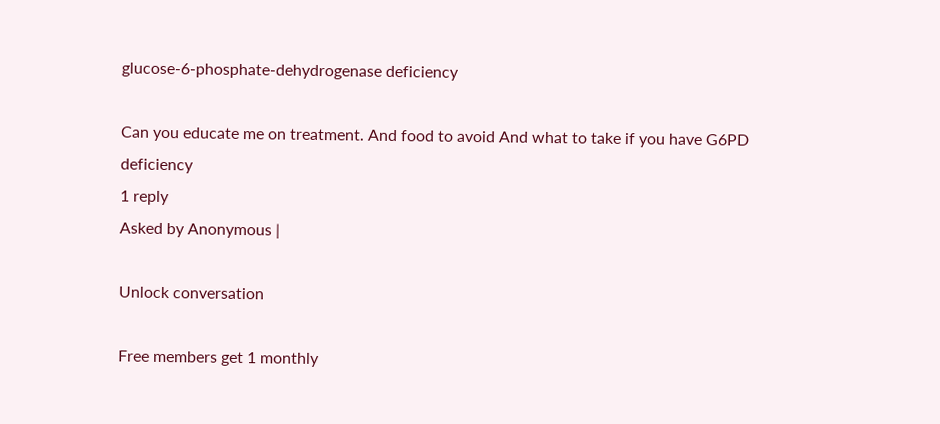glucose-6-phosphate-dehydrogenase deficiency

Can you educate me on treatment. And food to avoid And what to take if you have G6PD deficiency
1 reply
Asked by Anonymous |

Unlock conversation

Free members get 1 monthly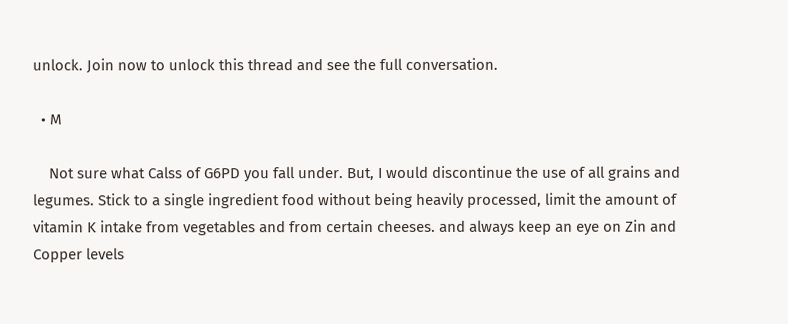unlock. Join now to unlock this thread and see the full conversation.

  • M

    Not sure what Calss of G6PD you fall under. But, I would discontinue the use of all grains and legumes. Stick to a single ingredient food without being heavily processed, limit the amount of vitamin K intake from vegetables and from certain cheeses. and always keep an eye on Zin and Copper levels